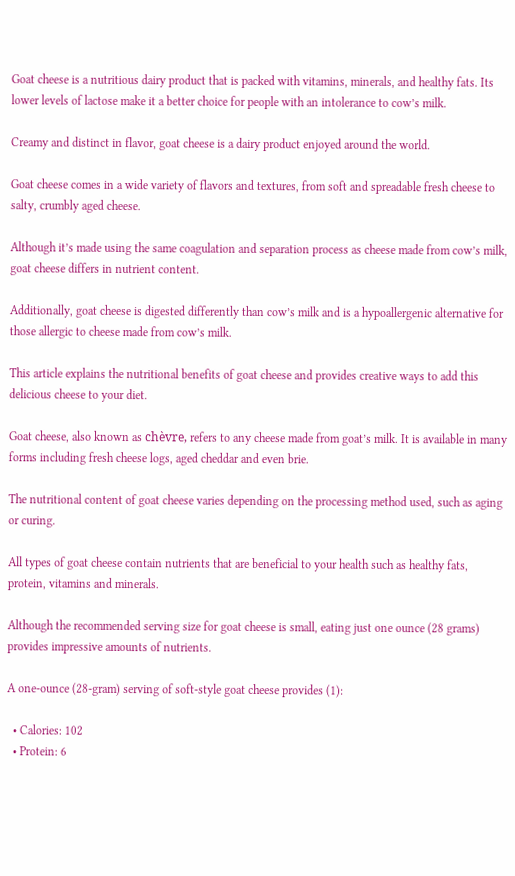Goat cheese is a nutritious dairy product that is packed with vitamins, minerals, and healthy fats. Its lower levels of lactose make it a better choice for people with an intolerance to cow’s milk.

Creamy and distinct in flavor, goat cheese is a dairy product enjoyed around the world.

Goat cheese comes in a wide variety of flavors and textures, from soft and spreadable fresh cheese to salty, crumbly aged cheese.

Although it’s made using the same coagulation and separation process as cheese made from cow’s milk, goat cheese differs in nutrient content.

Additionally, goat cheese is digested differently than cow’s milk and is a hypoallergenic alternative for those allergic to cheese made from cow’s milk.

This article explains the nutritional benefits of goat cheese and provides creative ways to add this delicious cheese to your diet.

Goat cheese, also known as chèvre, refers to any cheese made from goat’s milk. It is available in many forms including fresh cheese logs, aged cheddar and even brie.

The nutritional content of goat cheese varies depending on the processing method used, such as aging or curing.

All types of goat cheese contain nutrients that are beneficial to your health such as healthy fats, protein, vitamins and minerals.

Although the recommended serving size for goat cheese is small, eating just one ounce (28 grams) provides impressive amounts of nutrients.

A one-ounce (28-gram) serving of soft-style goat cheese provides (1):

  • Calories: 102
  • Protein: 6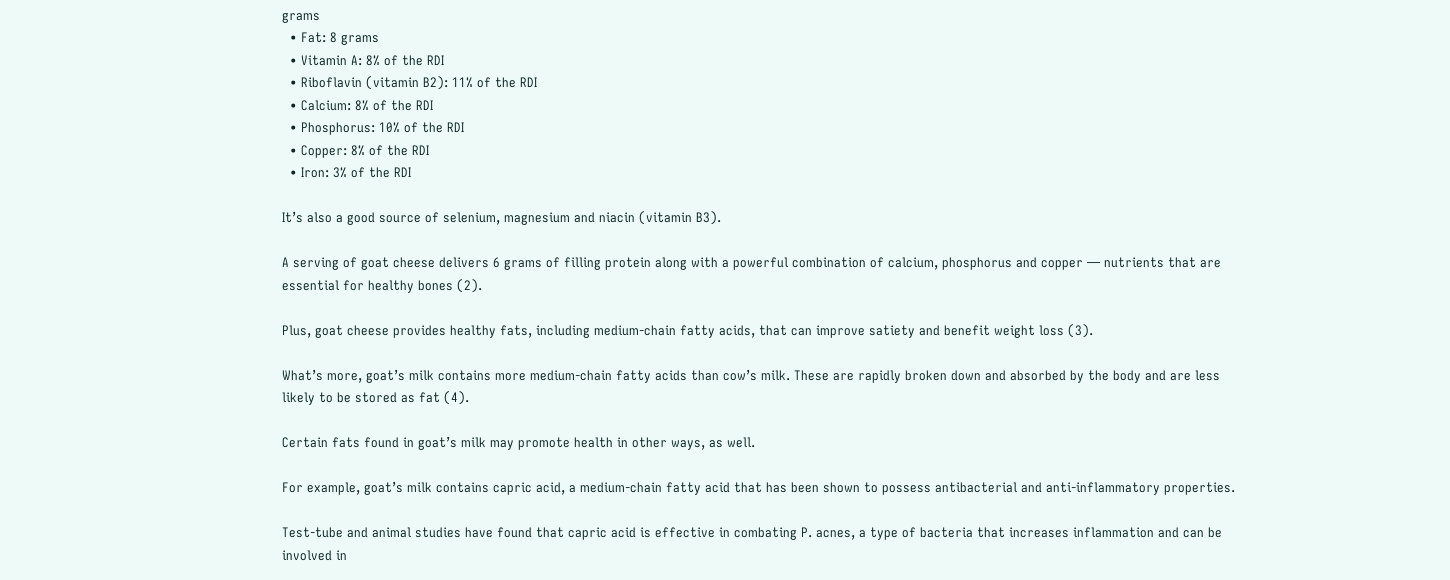grams
  • Fat: 8 grams
  • Vitamin A: 8% of the RDI
  • Riboflavin (vitamin B2): 11% of the RDI
  • Calcium: 8% of the RDI
  • Phosphorus: 10% of the RDI
  • Copper: 8% of the RDI
  • Iron: 3% of the RDI

It’s also a good source of selenium, magnesium and niacin (vitamin B3).

A serving of goat cheese delivers 6 grams of filling protein along with a powerful combination of calcium, phosphorus and copper — nutrients that are essential for healthy bones (2).

Plus, goat cheese provides healthy fats, including medium-chain fatty acids, that can improve satiety and benefit weight loss (3).

What’s more, goat’s milk contains more medium-chain fatty acids than cow’s milk. These are rapidly broken down and absorbed by the body and are less likely to be stored as fat (4).

Certain fats found in goat’s milk may promote health in other ways, as well.

For example, goat’s milk contains capric acid, a medium-chain fatty acid that has been shown to possess antibacterial and anti-inflammatory properties.

Test-tube and animal studies have found that capric acid is effective in combating P. acnes, a type of bacteria that increases inflammation and can be involved in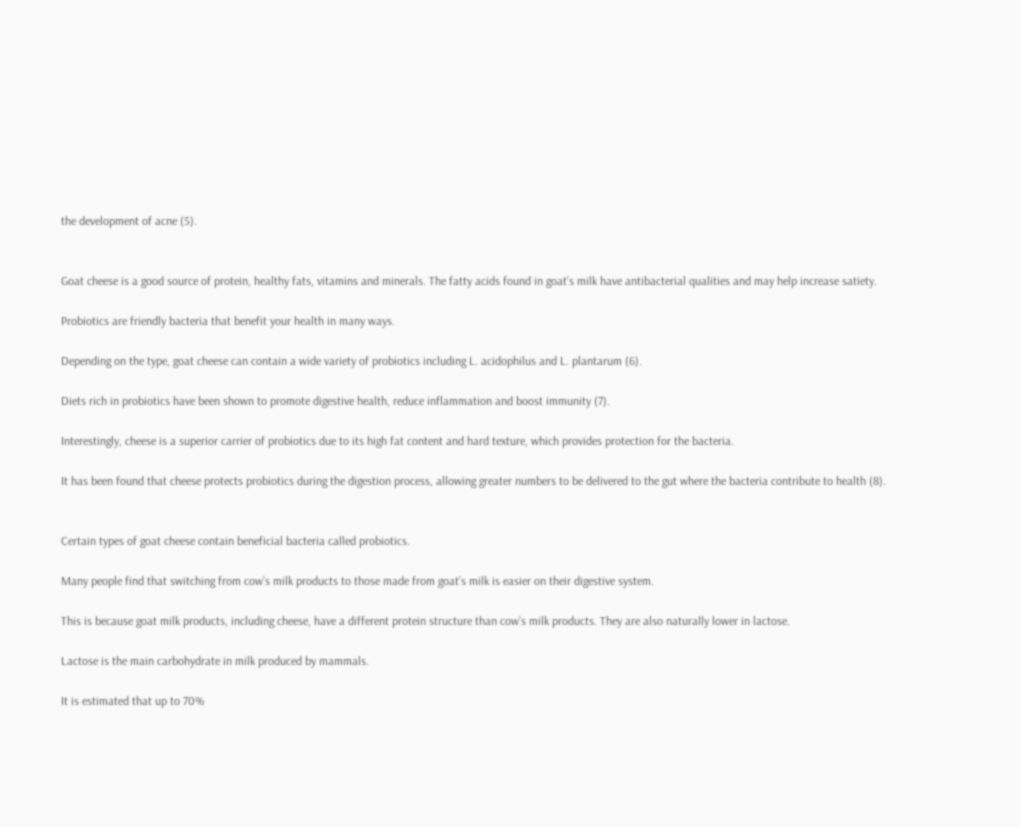the development of acne (5).


Goat cheese is a good source of protein, healthy fats, vitamins and minerals. The fatty acids found in goat’s milk have antibacterial qualities and may help increase satiety.

Probiotics are friendly bacteria that benefit your health in many ways.

Depending on the type, goat cheese can contain a wide variety of probiotics including L. acidophilus and L. plantarum (6).

Diets rich in probiotics have been shown to promote digestive health, reduce inflammation and boost immunity (7).

Interestingly, cheese is a superior carrier of probiotics due to its high fat content and hard texture, which provides protection for the bacteria.

It has been found that cheese protects probiotics during the digestion process, allowing greater numbers to be delivered to the gut where the bacteria contribute to health (8).


Certain types of goat cheese contain beneficial bacteria called probiotics.

Many people find that switching from cow’s milk products to those made from goat’s milk is easier on their digestive system.

This is because goat milk products, including cheese, have a different protein structure than cow’s milk products. They are also naturally lower in lactose.

Lactose is the main carbohydrate in milk produced by mammals.

It is estimated that up to 70%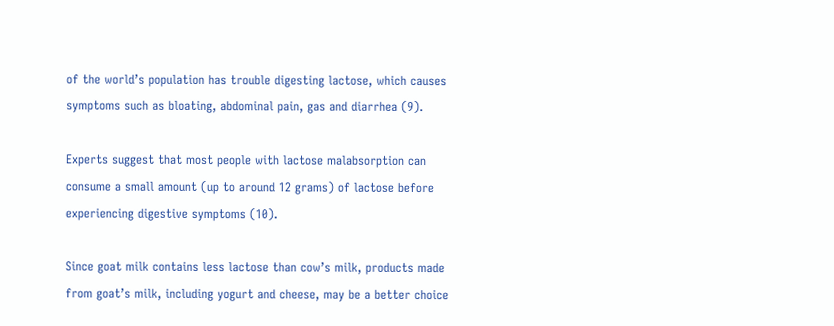of the world’s population has trouble digesting lactose, which causes symptoms such as bloating, abdominal pain, gas and diarrhea (9).

Experts suggest that most people with lactose malabsorption can consume a small amount (up to around 12 grams) of lactose before experiencing digestive symptoms (10).

Since goat milk contains less lactose than cow’s milk, products made from goat’s milk, including yogurt and cheese, may be a better choice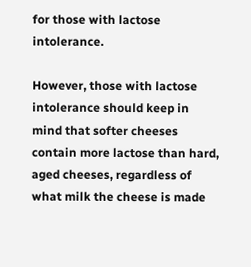for those with lactose intolerance.

However, those with lactose intolerance should keep in mind that softer cheeses contain more lactose than hard, aged cheeses, regardless of what milk the cheese is made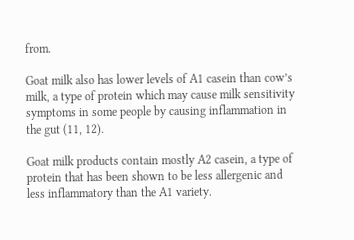from.

Goat milk also has lower levels of A1 casein than cow’s milk, a type of protein which may cause milk sensitivity symptoms in some people by causing inflammation in the gut (11, 12).

Goat milk products contain mostly A2 casein, a type of protein that has been shown to be less allergenic and less inflammatory than the A1 variety.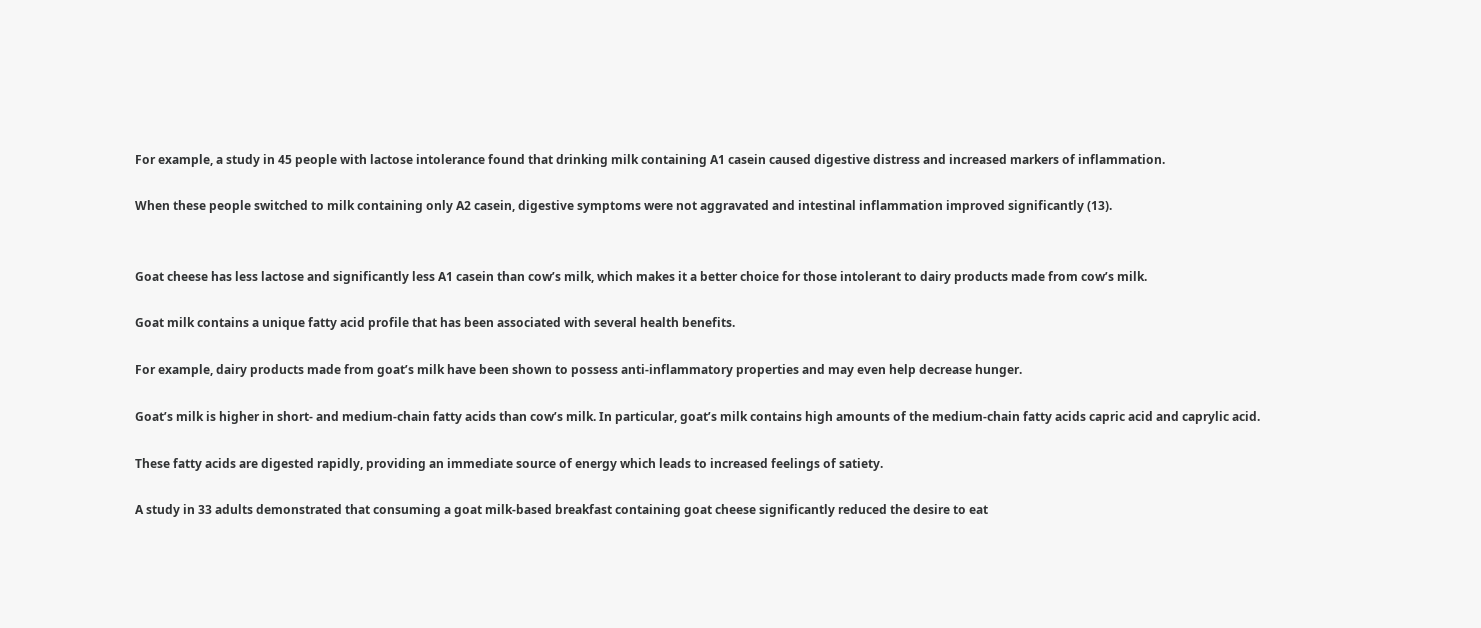For example, a study in 45 people with lactose intolerance found that drinking milk containing A1 casein caused digestive distress and increased markers of inflammation.

When these people switched to milk containing only A2 casein, digestive symptoms were not aggravated and intestinal inflammation improved significantly (13).


Goat cheese has less lactose and significantly less A1 casein than cow’s milk, which makes it a better choice for those intolerant to dairy products made from cow’s milk.

Goat milk contains a unique fatty acid profile that has been associated with several health benefits.

For example, dairy products made from goat’s milk have been shown to possess anti-inflammatory properties and may even help decrease hunger.

Goat’s milk is higher in short- and medium-chain fatty acids than cow’s milk. In particular, goat’s milk contains high amounts of the medium-chain fatty acids capric acid and caprylic acid.

These fatty acids are digested rapidly, providing an immediate source of energy which leads to increased feelings of satiety.

A study in 33 adults demonstrated that consuming a goat milk-based breakfast containing goat cheese significantly reduced the desire to eat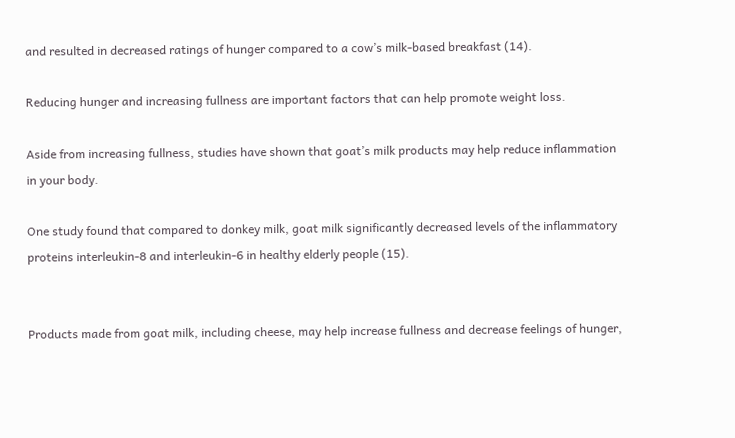and resulted in decreased ratings of hunger compared to a cow’s milk-based breakfast (14).

Reducing hunger and increasing fullness are important factors that can help promote weight loss.

Aside from increasing fullness, studies have shown that goat’s milk products may help reduce inflammation in your body.

One study found that compared to donkey milk, goat milk significantly decreased levels of the inflammatory proteins interleukin-8 and interleukin-6 in healthy elderly people (15).


Products made from goat milk, including cheese, may help increase fullness and decrease feelings of hunger,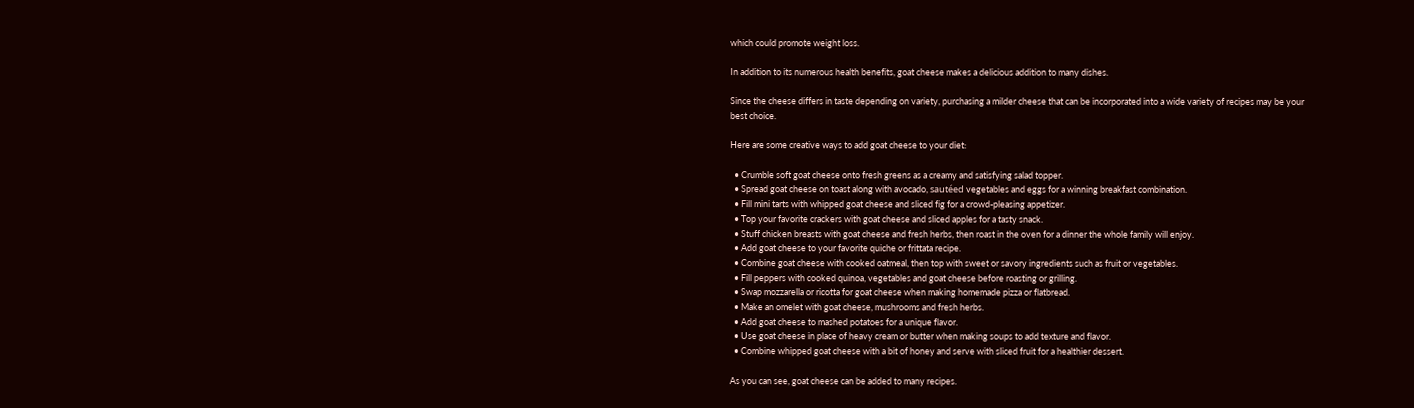which could promote weight loss.

In addition to its numerous health benefits, goat cheese makes a delicious addition to many dishes.

Since the cheese differs in taste depending on variety, purchasing a milder cheese that can be incorporated into a wide variety of recipes may be your best choice.

Here are some creative ways to add goat cheese to your diet:

  • Crumble soft goat cheese onto fresh greens as a creamy and satisfying salad topper.
  • Spread goat cheese on toast along with avocado, sautéed vegetables and eggs for a winning breakfast combination.
  • Fill mini tarts with whipped goat cheese and sliced fig for a crowd-pleasing appetizer.
  • Top your favorite crackers with goat cheese and sliced apples for a tasty snack.
  • Stuff chicken breasts with goat cheese and fresh herbs, then roast in the oven for a dinner the whole family will enjoy.
  • Add goat cheese to your favorite quiche or frittata recipe.
  • Combine goat cheese with cooked oatmeal, then top with sweet or savory ingredients such as fruit or vegetables.
  • Fill peppers with cooked quinoa, vegetables and goat cheese before roasting or grilling.
  • Swap mozzarella or ricotta for goat cheese when making homemade pizza or flatbread.
  • Make an omelet with goat cheese, mushrooms and fresh herbs.
  • Add goat cheese to mashed potatoes for a unique flavor.
  • Use goat cheese in place of heavy cream or butter when making soups to add texture and flavor.
  • Combine whipped goat cheese with a bit of honey and serve with sliced fruit for a healthier dessert.

As you can see, goat cheese can be added to many recipes.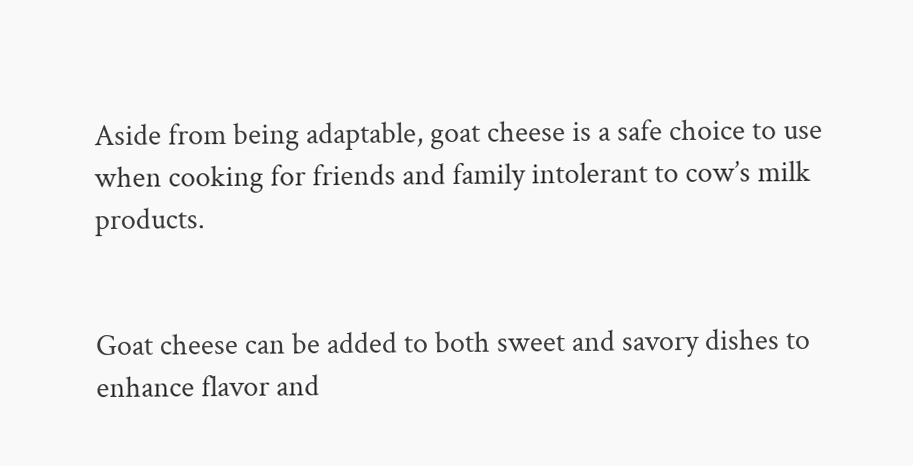Aside from being adaptable, goat cheese is a safe choice to use when cooking for friends and family intolerant to cow’s milk products.


Goat cheese can be added to both sweet and savory dishes to enhance flavor and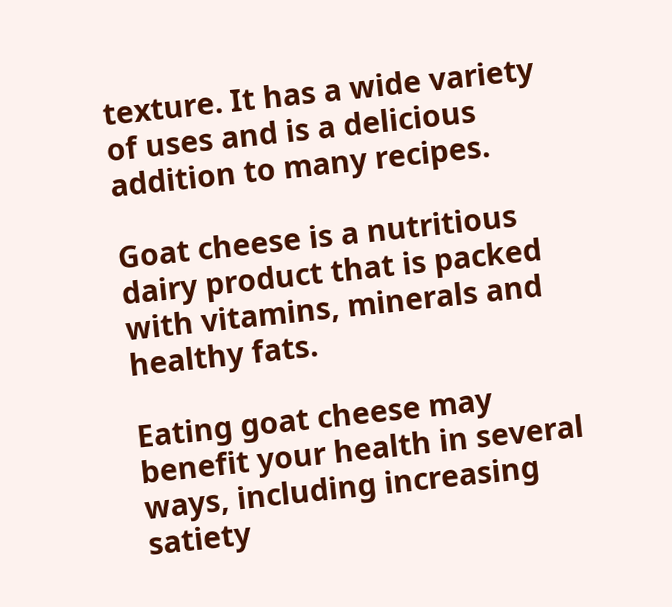texture. It has a wide variety of uses and is a delicious addition to many recipes.

Goat cheese is a nutritious dairy product that is packed with vitamins, minerals and healthy fats.

Eating goat cheese may benefit your health in several ways, including increasing satiety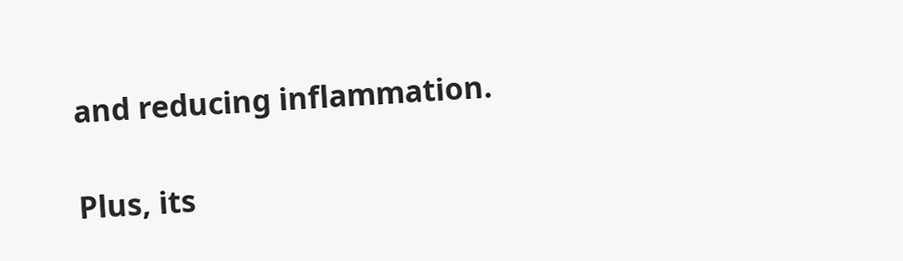and reducing inflammation.

Plus, its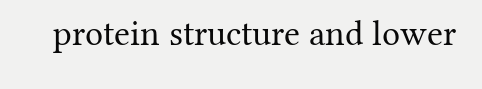protein structure and lower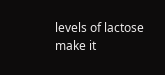levels of lactose make it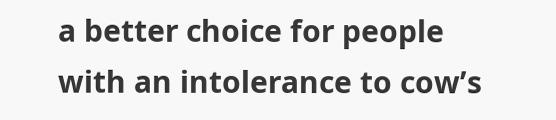a better choice for people with an intolerance to cow’s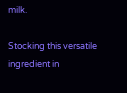milk.

Stocking this versatile ingredient in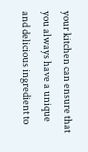your kitchen can ensure that you always have a unique and delicious ingredient to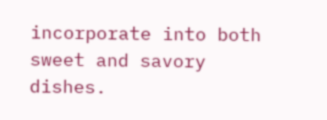incorporate into both sweet and savory dishes.